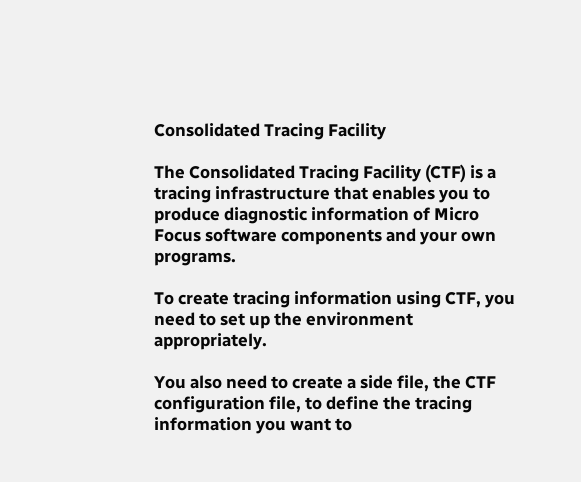Consolidated Tracing Facility

The Consolidated Tracing Facility (CTF) is a tracing infrastructure that enables you to produce diagnostic information of Micro Focus software components and your own programs.

To create tracing information using CTF, you need to set up the environment appropriately.

You also need to create a side file, the CTF configuration file, to define the tracing information you want to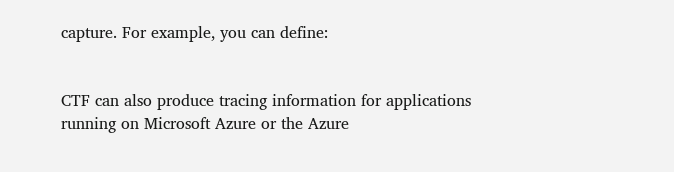capture. For example, you can define:


CTF can also produce tracing information for applications running on Microsoft Azure or the Azure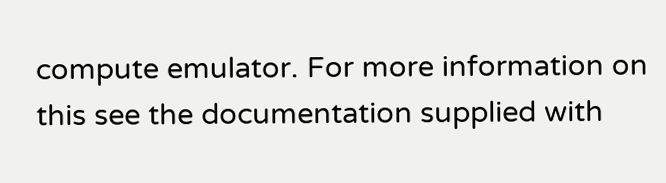compute emulator. For more information on this see the documentation supplied with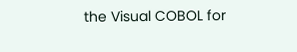the Visual COBOL for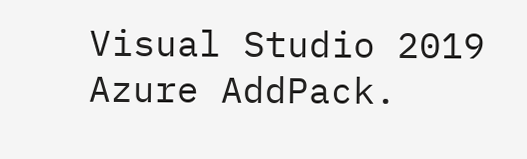Visual Studio 2019 Azure AddPack.